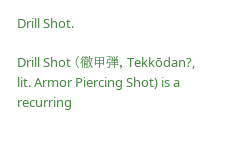Drill Shot.

Drill Shot (徹甲弾, Tekkōdan?, lit. Armor Piercing Shot) is a recurring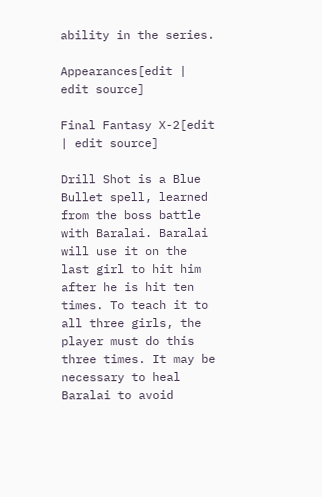ability in the series.

Appearances[edit | edit source]

Final Fantasy X-2[edit | edit source]

Drill Shot is a Blue Bullet spell, learned from the boss battle with Baralai. Baralai will use it on the last girl to hit him after he is hit ten times. To teach it to all three girls, the player must do this three times. It may be necessary to heal Baralai to avoid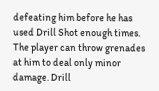defeating him before he has used Drill Shot enough times. The player can throw grenades at him to deal only minor damage. Drill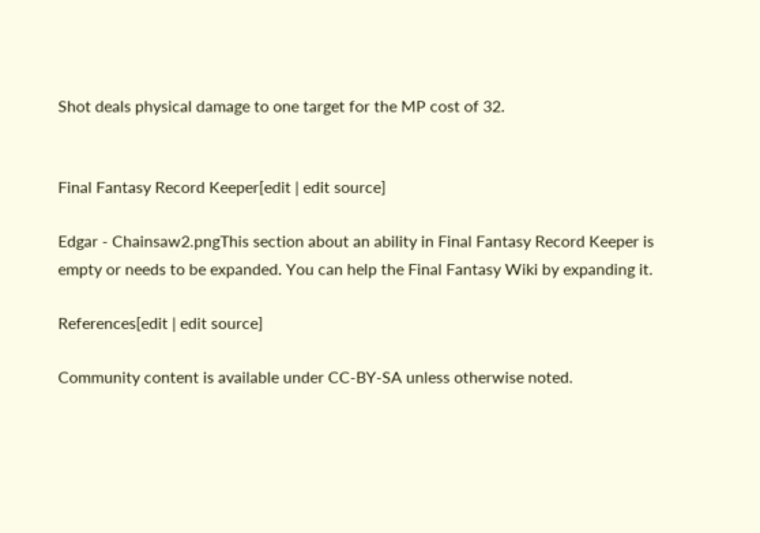Shot deals physical damage to one target for the MP cost of 32.


Final Fantasy Record Keeper[edit | edit source]

Edgar - Chainsaw2.pngThis section about an ability in Final Fantasy Record Keeper is empty or needs to be expanded. You can help the Final Fantasy Wiki by expanding it.

References[edit | edit source]

Community content is available under CC-BY-SA unless otherwise noted.